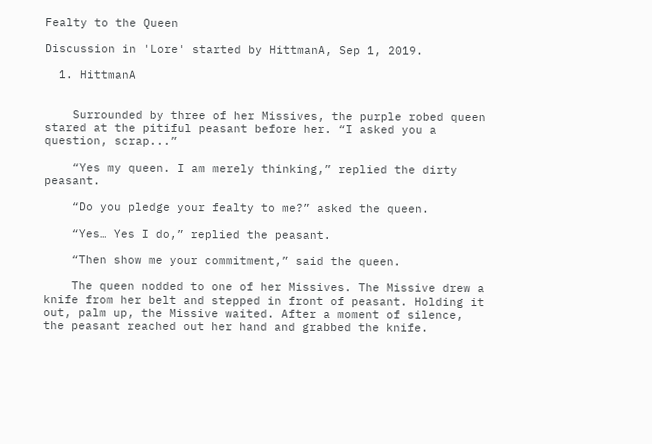Fealty to the Queen

Discussion in 'Lore' started by HittmanA, Sep 1, 2019.

  1. HittmanA


    Surrounded by three of her Missives, the purple robed queen stared at the pitiful peasant before her. “I asked you a question, scrap...”

    “Yes my queen. I am merely thinking,” replied the dirty peasant.

    “Do you pledge your fealty to me?” asked the queen.

    “Yes… Yes I do,” replied the peasant.

    “Then show me your commitment,” said the queen.

    The queen nodded to one of her Missives. The Missive drew a knife from her belt and stepped in front of peasant. Holding it out, palm up, the Missive waited. After a moment of silence, the peasant reached out her hand and grabbed the knife.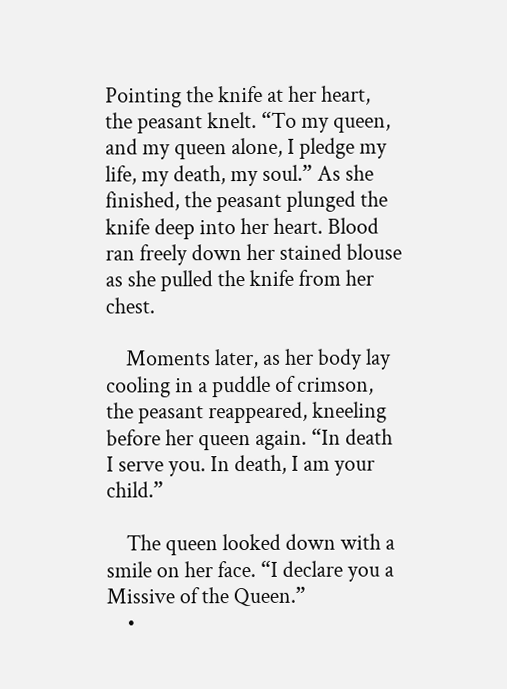Pointing the knife at her heart, the peasant knelt. “To my queen, and my queen alone, I pledge my life, my death, my soul.” As she finished, the peasant plunged the knife deep into her heart. Blood ran freely down her stained blouse as she pulled the knife from her chest.

    Moments later, as her body lay cooling in a puddle of crimson, the peasant reappeared, kneeling before her queen again. “In death I serve you. In death, I am your child.”

    The queen looked down with a smile on her face. “I declare you a Missive of the Queen.”
    •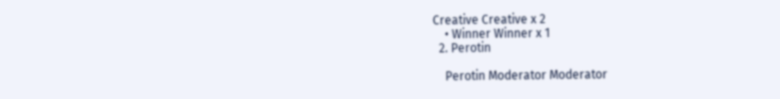Creative Creative x 2
    • Winner Winner x 1
  2. Perotin

    Perotin Moderator Moderator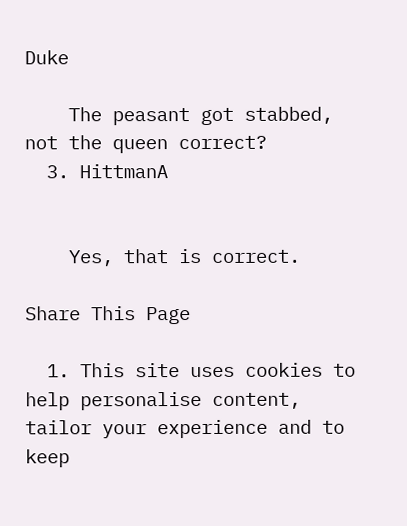Duke

    The peasant got stabbed, not the queen correct?
  3. HittmanA


    Yes, that is correct.

Share This Page

  1. This site uses cookies to help personalise content, tailor your experience and to keep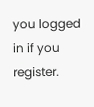you logged in if you register.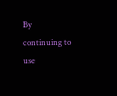By continuing to use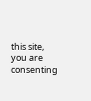this site, you are consenting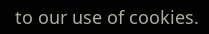to our use of cookies.